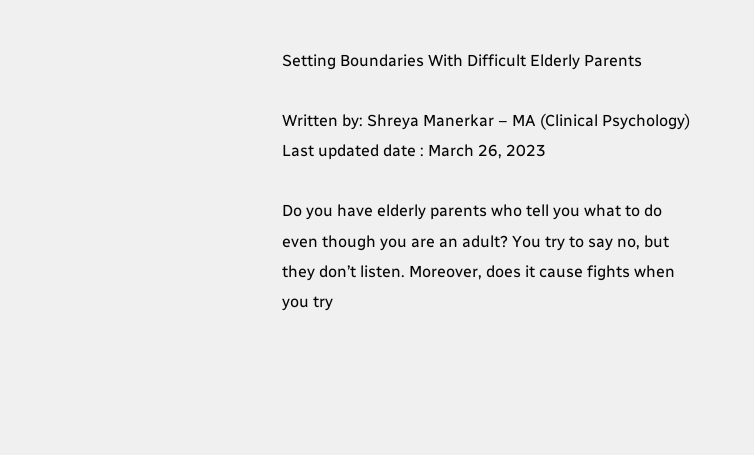Setting Boundaries With Difficult Elderly Parents

Written by: Shreya Manerkar – MA (Clinical Psychology)
Last updated date : March 26, 2023

Do you have elderly parents who tell you what to do even though you are an adult? You try to say no, but they don’t listen. Moreover, does it cause fights when you try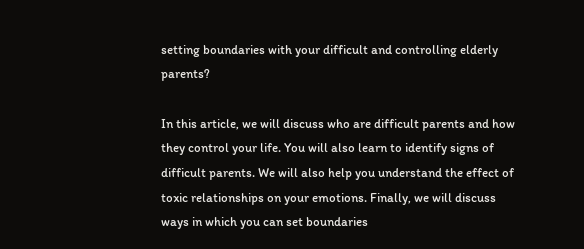setting boundaries with your difficult and controlling elderly parents?

In this article, we will discuss who are difficult parents and how they control your life. You will also learn to identify signs of difficult parents. We will also help you understand the effect of toxic relationships on your emotions. Finally, we will discuss ways in which you can set boundaries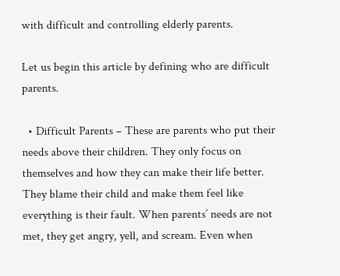with difficult and controlling elderly parents.

Let us begin this article by defining who are difficult parents.

  • Difficult Parents – These are parents who put their needs above their children. They only focus on themselves and how they can make their life better. They blame their child and make them feel like everything is their fault. When parents’ needs are not met, they get angry, yell, and scream. Even when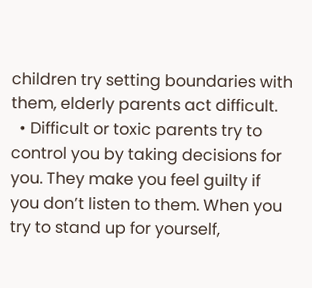children try setting boundaries with them, elderly parents act difficult.
  • Difficult or toxic parents try to control you by taking decisions for you. They make you feel guilty if you don’t listen to them. When you try to stand up for yourself,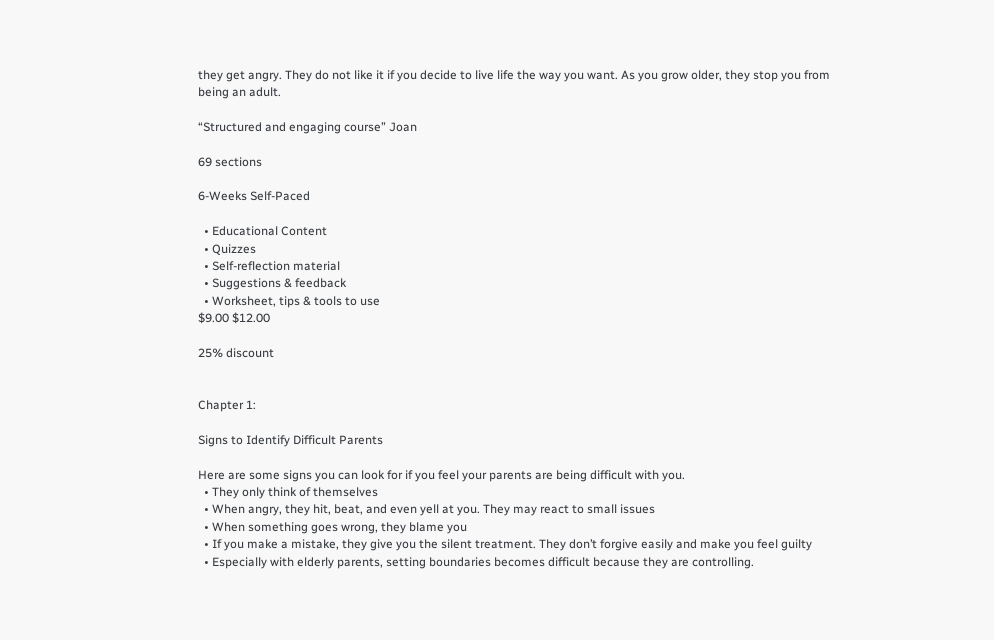they get angry. They do not like it if you decide to live life the way you want. As you grow older, they stop you from being an adult.

“Structured and engaging course” Joan

69 sections

6-Weeks Self-Paced

  • Educational Content
  • Quizzes
  • Self-reflection material
  • Suggestions & feedback
  • Worksheet, tips & tools to use
$9.00 $12.00

25% discount


Chapter 1:

Signs to Identify Difficult Parents

Here are some signs you can look for if you feel your parents are being difficult with you.
  • They only think of themselves
  • When angry, they hit, beat, and even yell at you. They may react to small issues
  • When something goes wrong, they blame you
  • If you make a mistake, they give you the silent treatment. They don’t forgive easily and make you feel guilty
  • Especially with elderly parents, setting boundaries becomes difficult because they are controlling.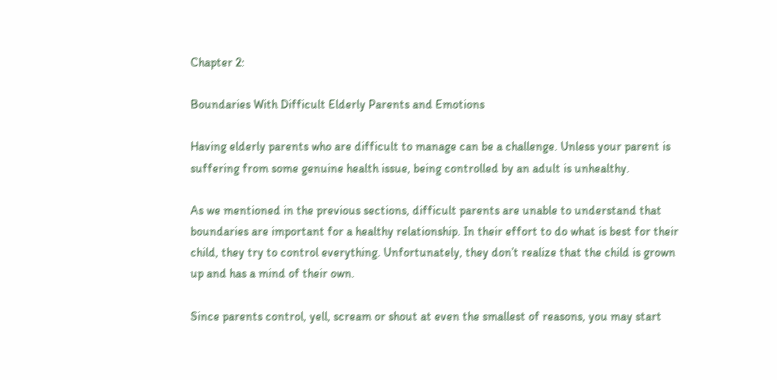Chapter 2:

Boundaries With Difficult Elderly Parents and Emotions

Having elderly parents who are difficult to manage can be a challenge. Unless your parent is suffering from some genuine health issue, being controlled by an adult is unhealthy.

As we mentioned in the previous sections, difficult parents are unable to understand that boundaries are important for a healthy relationship. In their effort to do what is best for their child, they try to control everything. Unfortunately, they don’t realize that the child is grown up and has a mind of their own.

Since parents control, yell, scream or shout at even the smallest of reasons, you may start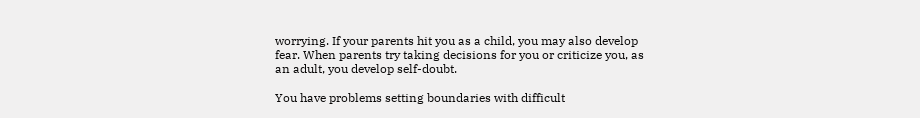worrying. If your parents hit you as a child, you may also develop fear. When parents try taking decisions for you or criticize you, as an adult, you develop self-doubt.

You have problems setting boundaries with difficult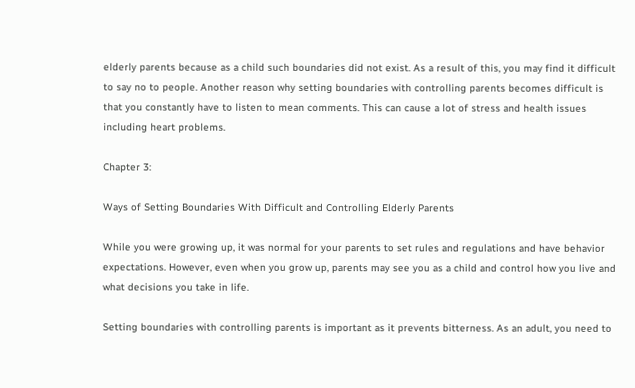elderly parents because as a child such boundaries did not exist. As a result of this, you may find it difficult to say no to people. Another reason why setting boundaries with controlling parents becomes difficult is that you constantly have to listen to mean comments. This can cause a lot of stress and health issues including heart problems.

Chapter 3:

Ways of Setting Boundaries With Difficult and Controlling Elderly Parents

While you were growing up, it was normal for your parents to set rules and regulations and have behavior expectations. However, even when you grow up, parents may see you as a child and control how you live and what decisions you take in life.

Setting boundaries with controlling parents is important as it prevents bitterness. As an adult, you need to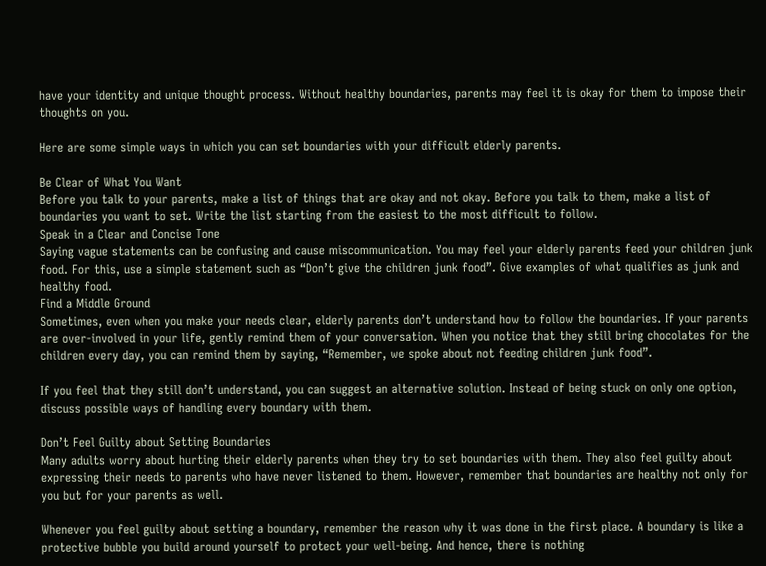have your identity and unique thought process. Without healthy boundaries, parents may feel it is okay for them to impose their thoughts on you.

Here are some simple ways in which you can set boundaries with your difficult elderly parents.

Be Clear of What You Want
Before you talk to your parents, make a list of things that are okay and not okay. Before you talk to them, make a list of boundaries you want to set. Write the list starting from the easiest to the most difficult to follow.
Speak in a Clear and Concise Tone
Saying vague statements can be confusing and cause miscommunication. You may feel your elderly parents feed your children junk food. For this, use a simple statement such as “Don’t give the children junk food”. Give examples of what qualifies as junk and healthy food.
Find a Middle Ground
Sometimes, even when you make your needs clear, elderly parents don’t understand how to follow the boundaries. If your parents are over-involved in your life, gently remind them of your conversation. When you notice that they still bring chocolates for the children every day, you can remind them by saying, “Remember, we spoke about not feeding children junk food”.

If you feel that they still don’t understand, you can suggest an alternative solution. Instead of being stuck on only one option, discuss possible ways of handling every boundary with them.

Don’t Feel Guilty about Setting Boundaries
Many adults worry about hurting their elderly parents when they try to set boundaries with them. They also feel guilty about expressing their needs to parents who have never listened to them. However, remember that boundaries are healthy not only for you but for your parents as well.

Whenever you feel guilty about setting a boundary, remember the reason why it was done in the first place. A boundary is like a protective bubble you build around yourself to protect your well-being. And hence, there is nothing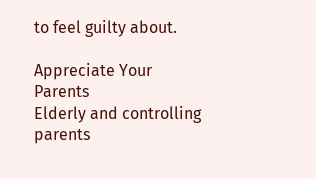to feel guilty about.

Appreciate Your Parents
Elderly and controlling parents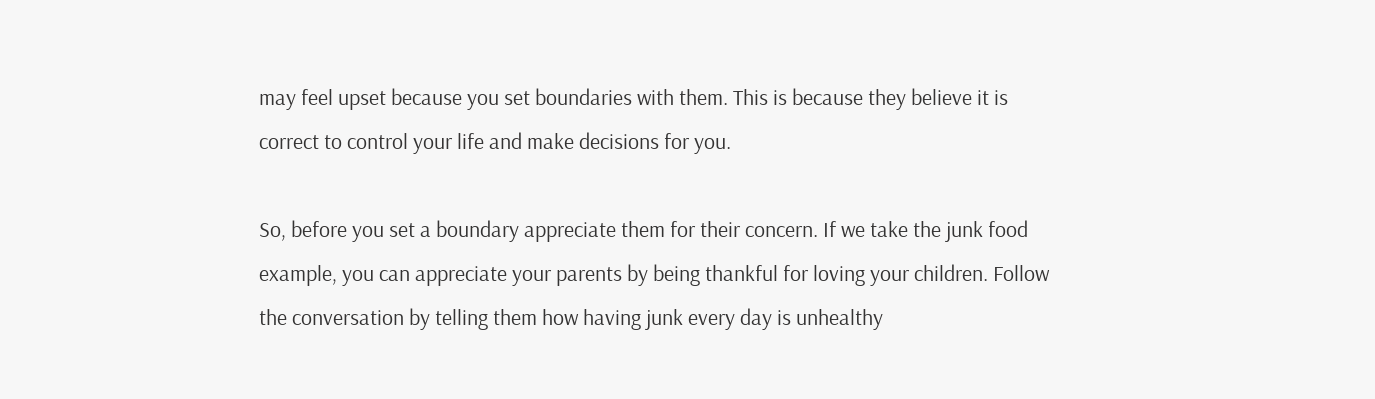may feel upset because you set boundaries with them. This is because they believe it is correct to control your life and make decisions for you.

So, before you set a boundary appreciate them for their concern. If we take the junk food example, you can appreciate your parents by being thankful for loving your children. Follow the conversation by telling them how having junk every day is unhealthy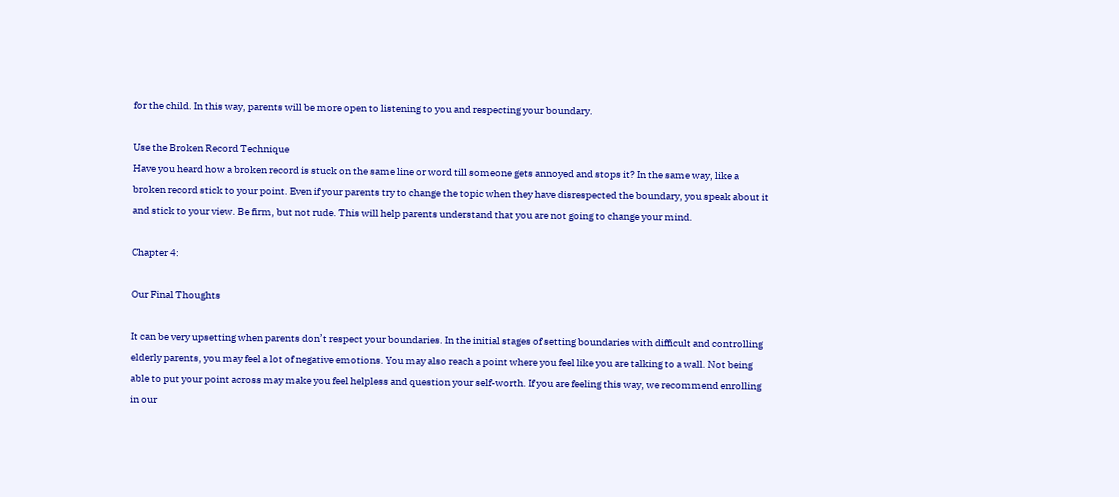for the child. In this way, parents will be more open to listening to you and respecting your boundary.

Use the Broken Record Technique
Have you heard how a broken record is stuck on the same line or word till someone gets annoyed and stops it? In the same way, like a broken record stick to your point. Even if your parents try to change the topic when they have disrespected the boundary, you speak about it and stick to your view. Be firm, but not rude. This will help parents understand that you are not going to change your mind.

Chapter 4:

Our Final Thoughts

It can be very upsetting when parents don’t respect your boundaries. In the initial stages of setting boundaries with difficult and controlling elderly parents, you may feel a lot of negative emotions. You may also reach a point where you feel like you are talking to a wall. Not being able to put your point across may make you feel helpless and question your self-worth. If you are feeling this way, we recommend enrolling in our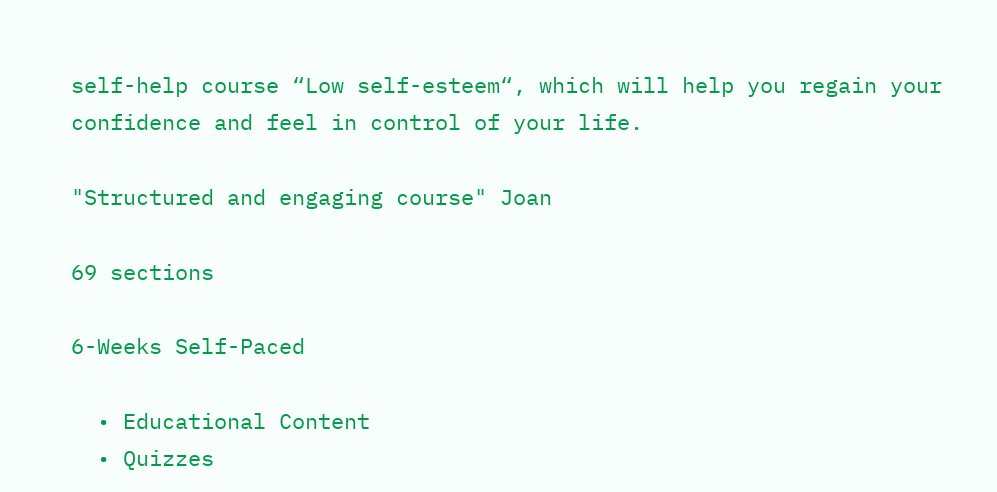self-help course “Low self-esteem“, which will help you regain your confidence and feel in control of your life.

"Structured and engaging course" Joan

69 sections

6-Weeks Self-Paced

  • Educational Content
  • Quizzes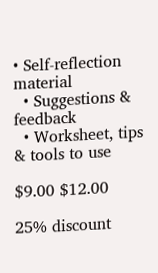• Self-reflection material
  • Suggestions & feedback
  • Worksheet, tips & tools to use

$9.00 $12.00

25% discount